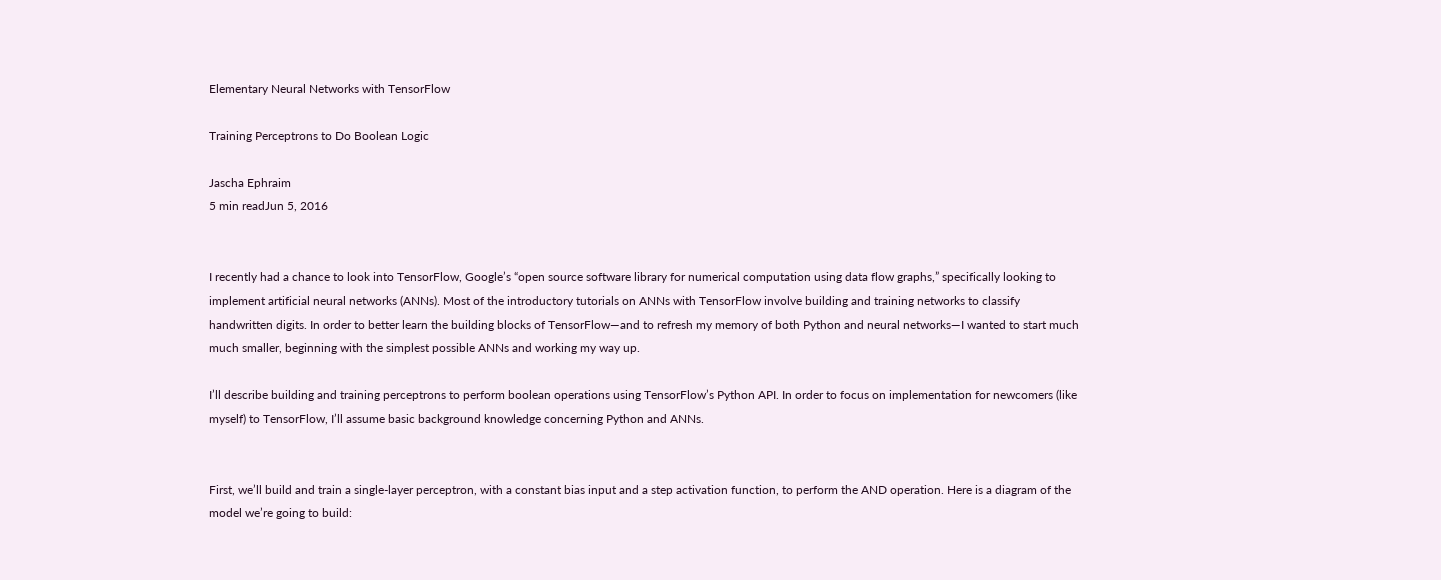Elementary Neural Networks with TensorFlow

Training Perceptrons to Do Boolean Logic

Jascha Ephraim
5 min readJun 5, 2016


I recently had a chance to look into TensorFlow, Google’s “open source software library for numerical computation using data flow graphs,” specifically looking to implement artificial neural networks (ANNs). Most of the introductory tutorials on ANNs with TensorFlow involve building and training networks to classify handwritten digits. In order to better learn the building blocks of TensorFlow—and to refresh my memory of both Python and neural networks—I wanted to start much much smaller, beginning with the simplest possible ANNs and working my way up.

I’ll describe building and training perceptrons to perform boolean operations using TensorFlow’s Python API. In order to focus on implementation for newcomers (like myself) to TensorFlow, I’ll assume basic background knowledge concerning Python and ANNs.


First, we’ll build and train a single-layer perceptron, with a constant bias input and a step activation function, to perform the AND operation. Here is a diagram of the model we’re going to build: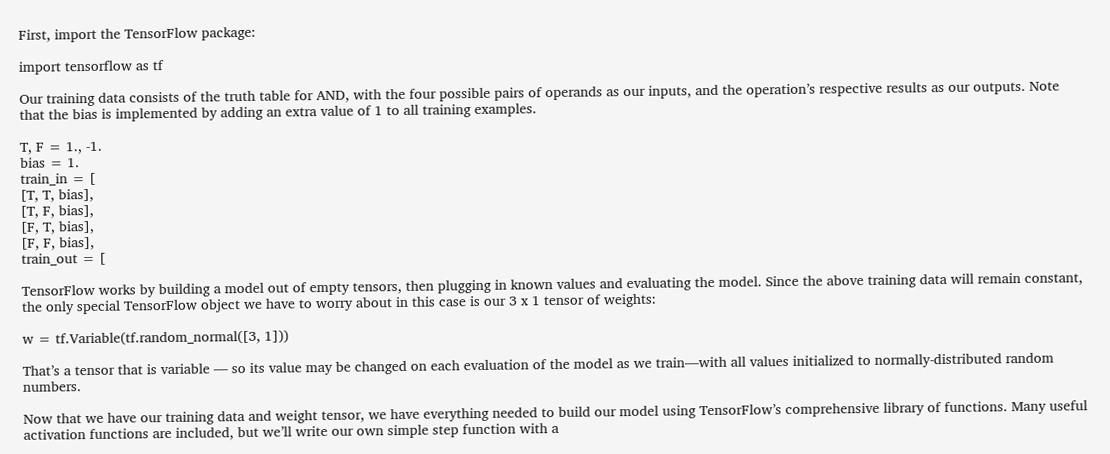First, import the TensorFlow package:

import tensorflow as tf

Our training data consists of the truth table for AND, with the four possible pairs of operands as our inputs, and the operation’s respective results as our outputs. Note that the bias is implemented by adding an extra value of 1 to all training examples.

T, F = 1., -1.
bias = 1.
train_in = [
[T, T, bias],
[T, F, bias],
[F, T, bias],
[F, F, bias],
train_out = [

TensorFlow works by building a model out of empty tensors, then plugging in known values and evaluating the model. Since the above training data will remain constant, the only special TensorFlow object we have to worry about in this case is our 3 x 1 tensor of weights:

w = tf.Variable(tf.random_normal([3, 1]))

That’s a tensor that is variable — so its value may be changed on each evaluation of the model as we train—with all values initialized to normally-distributed random numbers.

Now that we have our training data and weight tensor, we have everything needed to build our model using TensorFlow’s comprehensive library of functions. Many useful activation functions are included, but we’ll write our own simple step function with a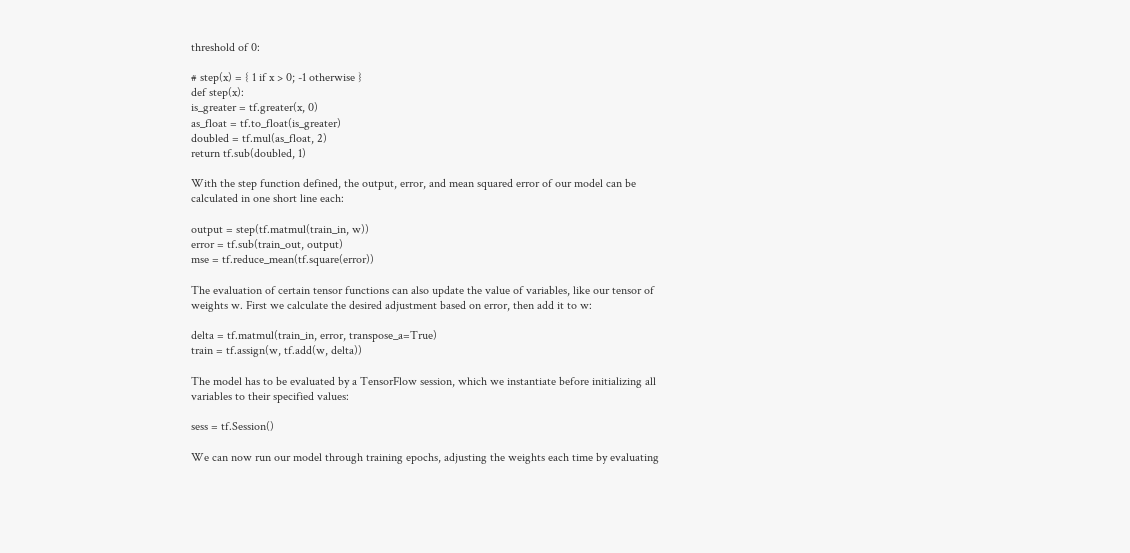threshold of 0:

# step(x) = { 1 if x > 0; -1 otherwise }
def step(x):
is_greater = tf.greater(x, 0)
as_float = tf.to_float(is_greater)
doubled = tf.mul(as_float, 2)
return tf.sub(doubled, 1)

With the step function defined, the output, error, and mean squared error of our model can be calculated in one short line each:

output = step(tf.matmul(train_in, w))
error = tf.sub(train_out, output)
mse = tf.reduce_mean(tf.square(error))

The evaluation of certain tensor functions can also update the value of variables, like our tensor of weights w. First we calculate the desired adjustment based on error, then add it to w:

delta = tf.matmul(train_in, error, transpose_a=True)
train = tf.assign(w, tf.add(w, delta))

The model has to be evaluated by a TensorFlow session, which we instantiate before initializing all variables to their specified values:

sess = tf.Session()

We can now run our model through training epochs, adjusting the weights each time by evaluating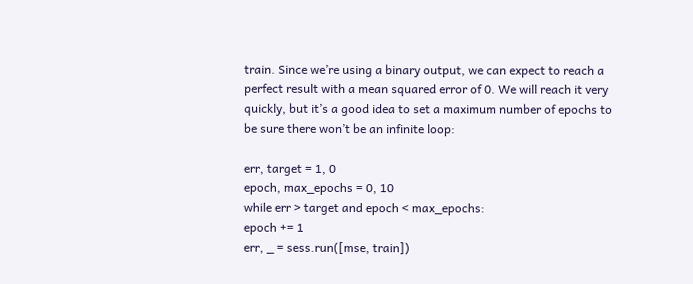train. Since we’re using a binary output, we can expect to reach a perfect result with a mean squared error of 0. We will reach it very quickly, but it’s a good idea to set a maximum number of epochs to be sure there won’t be an infinite loop:

err, target = 1, 0
epoch, max_epochs = 0, 10
while err > target and epoch < max_epochs:
epoch += 1
err, _ = sess.run([mse, train])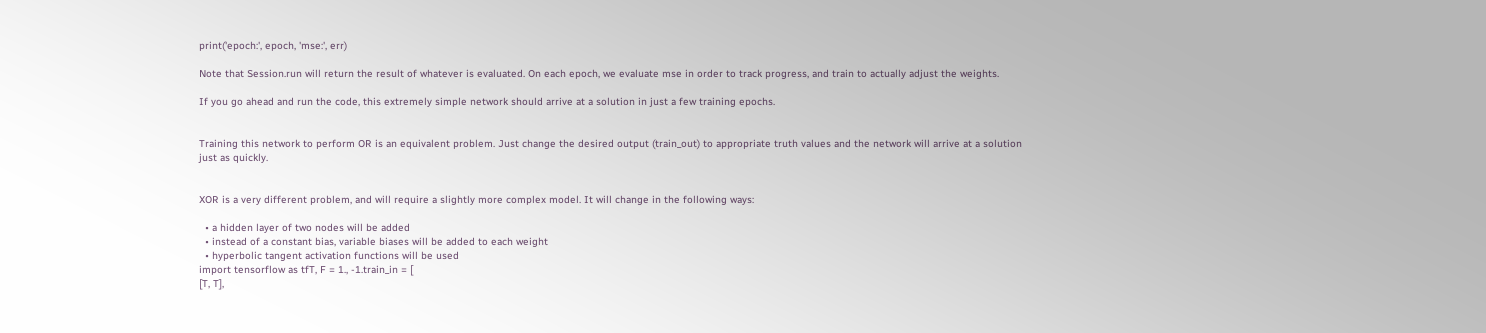print('epoch:', epoch, 'mse:', err)

Note that Session.run will return the result of whatever is evaluated. On each epoch, we evaluate mse in order to track progress, and train to actually adjust the weights.

If you go ahead and run the code, this extremely simple network should arrive at a solution in just a few training epochs.


Training this network to perform OR is an equivalent problem. Just change the desired output (train_out) to appropriate truth values and the network will arrive at a solution just as quickly.


XOR is a very different problem, and will require a slightly more complex model. It will change in the following ways:

  • a hidden layer of two nodes will be added
  • instead of a constant bias, variable biases will be added to each weight
  • hyperbolic tangent activation functions will be used
import tensorflow as tfT, F = 1., -1.train_in = [
[T, T],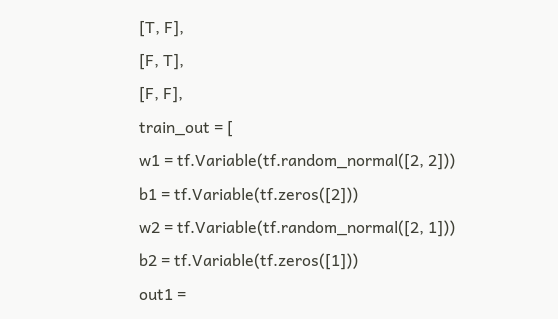[T, F],
[F, T],
[F, F],
train_out = [
w1 = tf.Variable(tf.random_normal([2, 2]))
b1 = tf.Variable(tf.zeros([2]))
w2 = tf.Variable(tf.random_normal([2, 1]))
b2 = tf.Variable(tf.zeros([1]))
out1 =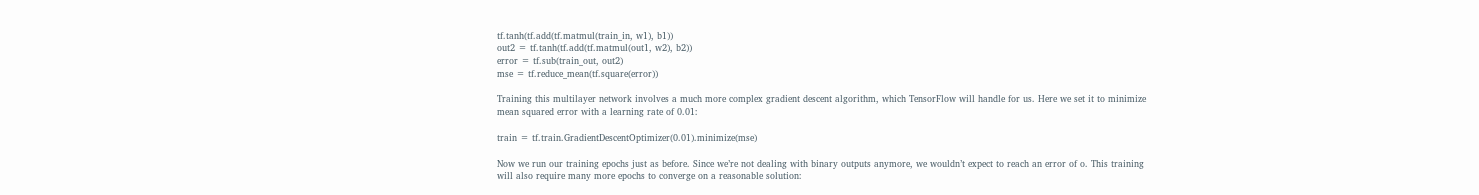tf.tanh(tf.add(tf.matmul(train_in, w1), b1))
out2 = tf.tanh(tf.add(tf.matmul(out1, w2), b2))
error = tf.sub(train_out, out2)
mse = tf.reduce_mean(tf.square(error))

Training this multilayer network involves a much more complex gradient descent algorithm, which TensorFlow will handle for us. Here we set it to minimize mean squared error with a learning rate of 0.01:

train = tf.train.GradientDescentOptimizer(0.01).minimize(mse)

Now we run our training epochs just as before. Since we’re not dealing with binary outputs anymore, we wouldn’t expect to reach an error of o. This training will also require many more epochs to converge on a reasonable solution: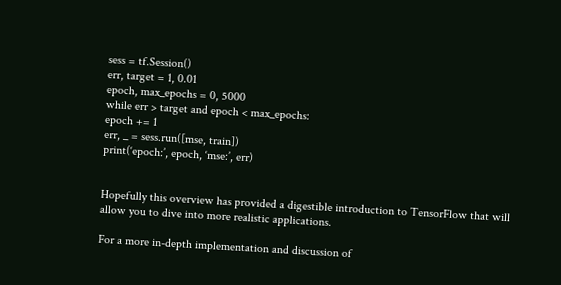sess = tf.Session()
err, target = 1, 0.01
epoch, max_epochs = 0, 5000
while err > target and epoch < max_epochs:
epoch += 1
err, _ = sess.run([mse, train])
print(‘epoch:’, epoch, ‘mse:’, err)


Hopefully this overview has provided a digestible introduction to TensorFlow that will allow you to dive into more realistic applications.

For a more in-depth implementation and discussion of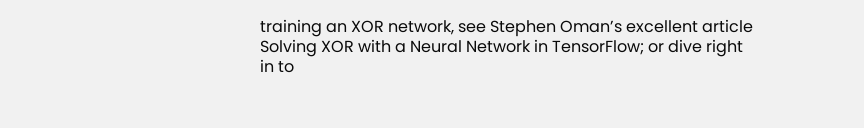training an XOR network, see Stephen Oman’s excellent article Solving XOR with a Neural Network in TensorFlow; or dive right in to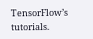TensorFlow’s tutorials.